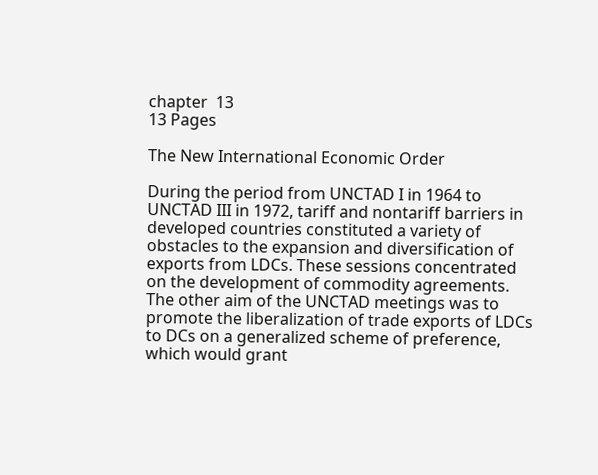chapter  13
13 Pages

The New International Economic Order

During the period from UNCTAD I in 1964 to UNCTAD III in 1972, tariff and nontariff barriers in developed countries constituted a variety of obstacles to the expansion and diversification of exports from LDCs. These sessions concentrated on the development of commodity agreements. The other aim of the UNCTAD meetings was to promote the liberalization of trade exports of LDCs to DCs on a generalized scheme of preference, which would grant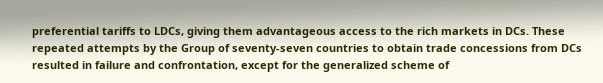preferential tariffs to LDCs, giving them advantageous access to the rich markets in DCs. These repeated attempts by the Group of seventy-seven countries to obtain trade concessions from DCs resulted in failure and confrontation, except for the generalized scheme of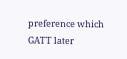preference which GATT later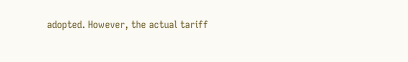adopted. However, the actual tariff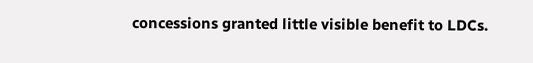concessions granted little visible benefit to LDCs.